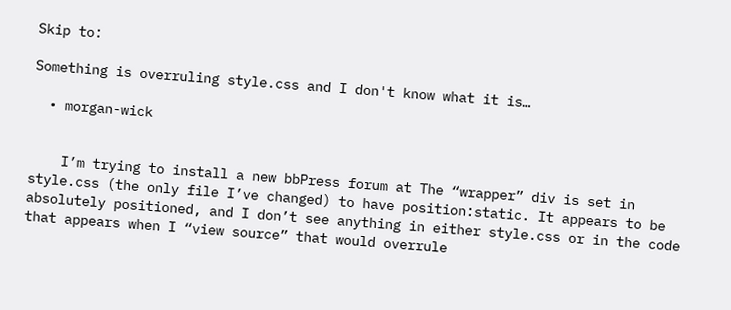Skip to:

Something is overruling style.css and I don't know what it is…

  • morgan-wick


    I’m trying to install a new bbPress forum at The “wrapper” div is set in style.css (the only file I’ve changed) to have position:static. It appears to be absolutely positioned, and I don’t see anything in either style.css or in the code that appears when I “view source” that would overrule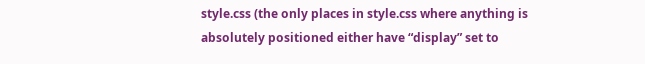style.css (the only places in style.css where anything is absolutely positioned either have “display” set to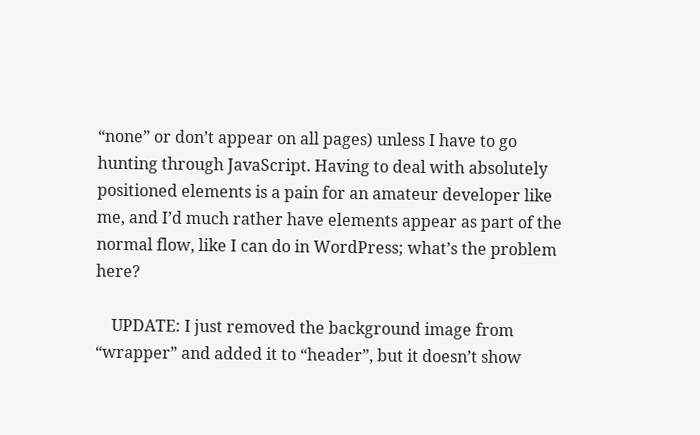“none” or don’t appear on all pages) unless I have to go hunting through JavaScript. Having to deal with absolutely positioned elements is a pain for an amateur developer like me, and I’d much rather have elements appear as part of the normal flow, like I can do in WordPress; what’s the problem here?

    UPDATE: I just removed the background image from “wrapper” and added it to “header”, but it doesn’t show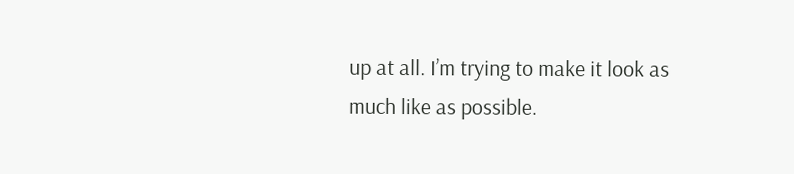up at all. I’m trying to make it look as much like as possible.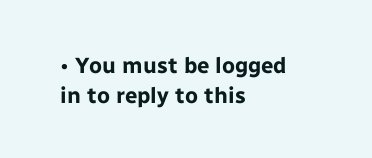• You must be logged in to reply to this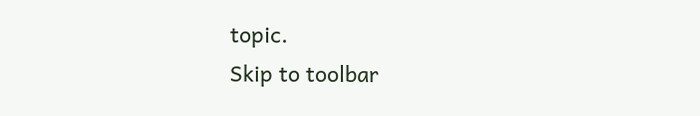topic.
Skip to toolbar